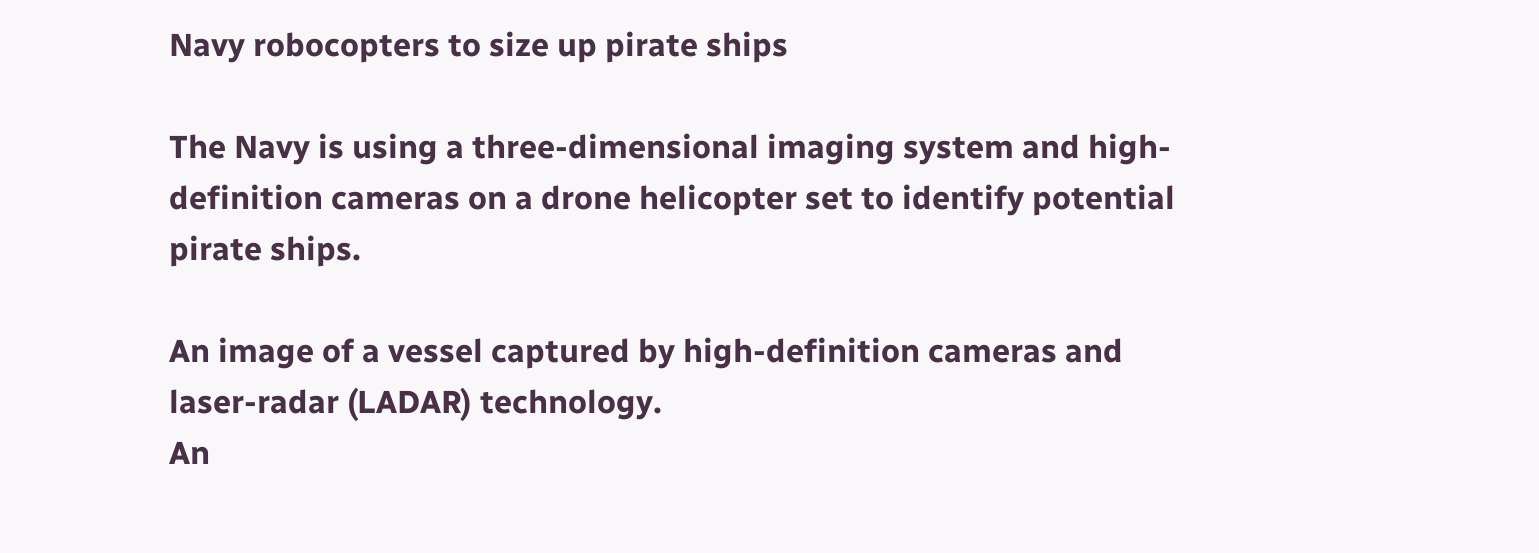Navy robocopters to size up pirate ships

The Navy is using a three-dimensional imaging system and high-definition cameras on a drone helicopter set to identify potential pirate ships.

An image of a vessel captured by high-definition cameras and laser-radar (LADAR) technology.
An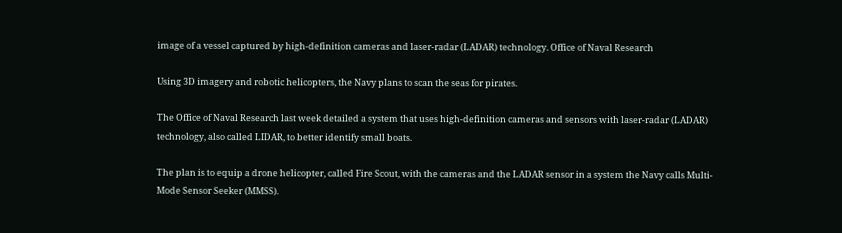image of a vessel captured by high-definition cameras and laser-radar (LADAR) technology. Office of Naval Research

Using 3D imagery and robotic helicopters, the Navy plans to scan the seas for pirates.

The Office of Naval Research last week detailed a system that uses high-definition cameras and sensors with laser-radar (LADAR) technology, also called LIDAR, to better identify small boats.

The plan is to equip a drone helicopter, called Fire Scout, with the cameras and the LADAR sensor in a system the Navy calls Multi-Mode Sensor Seeker (MMSS).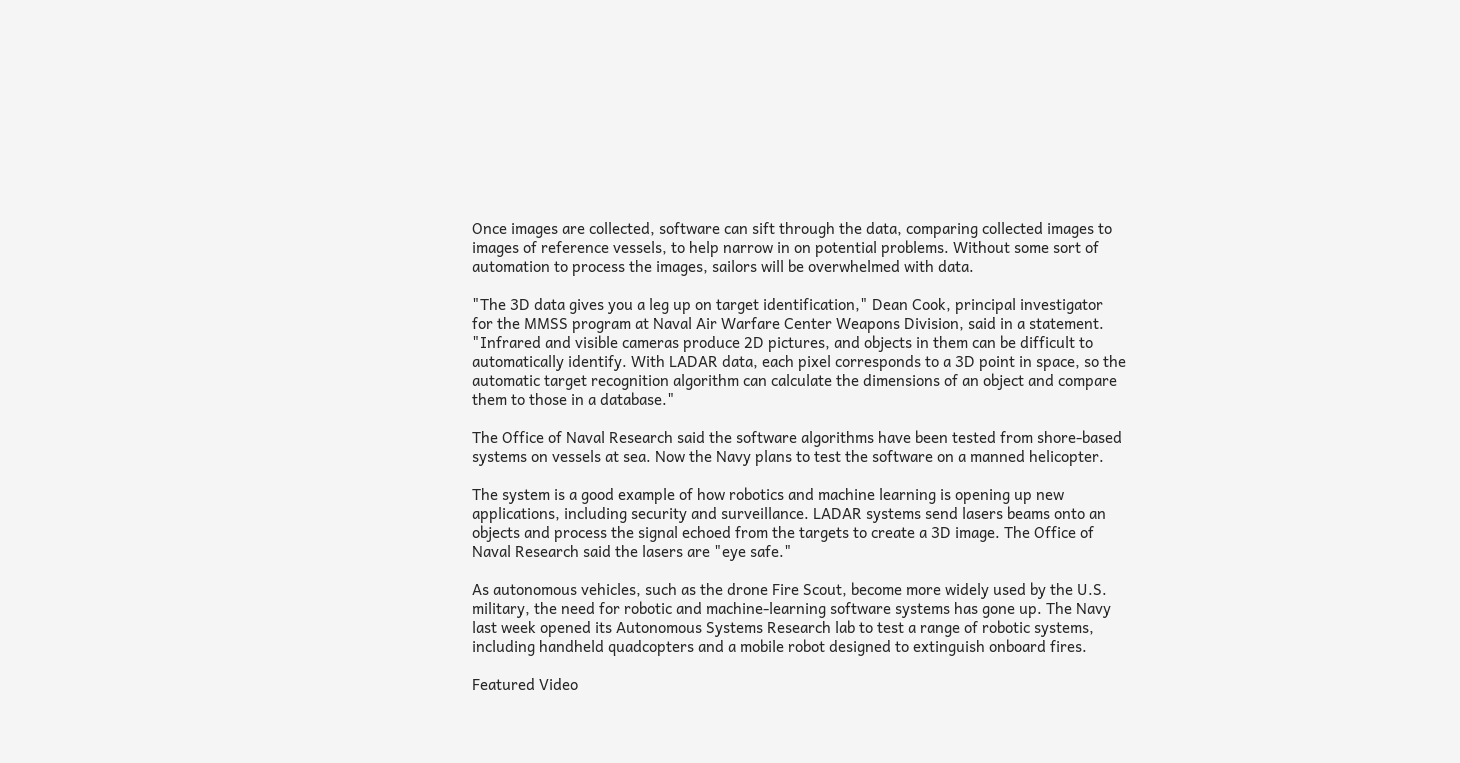Once images are collected, software can sift through the data, comparing collected images to images of reference vessels, to help narrow in on potential problems. Without some sort of automation to process the images, sailors will be overwhelmed with data.

"The 3D data gives you a leg up on target identification," Dean Cook, principal investigator for the MMSS program at Naval Air Warfare Center Weapons Division, said in a statement. "Infrared and visible cameras produce 2D pictures, and objects in them can be difficult to automatically identify. With LADAR data, each pixel corresponds to a 3D point in space, so the automatic target recognition algorithm can calculate the dimensions of an object and compare them to those in a database."

The Office of Naval Research said the software algorithms have been tested from shore-based systems on vessels at sea. Now the Navy plans to test the software on a manned helicopter.

The system is a good example of how robotics and machine learning is opening up new applications, including security and surveillance. LADAR systems send lasers beams onto an objects and process the signal echoed from the targets to create a 3D image. The Office of Naval Research said the lasers are "eye safe."

As autonomous vehicles, such as the drone Fire Scout, become more widely used by the U.S. military, the need for robotic and machine-learning software systems has gone up. The Navy last week opened its Autonomous Systems Research lab to test a range of robotic systems, including handheld quadcopters and a mobile robot designed to extinguish onboard fires.

Featured Video